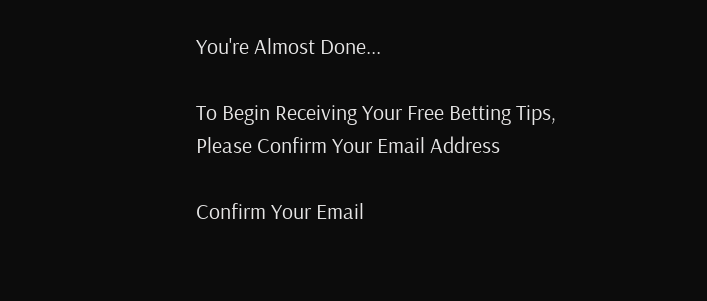You're Almost Done...

To Begin Receiving Your Free Betting Tips, Please Confirm Your Email Address

Confirm Your Email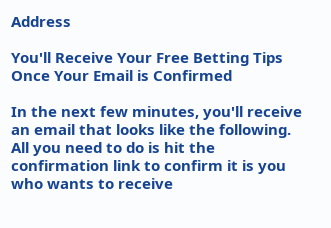Address

You'll Receive Your Free Betting Tips Once Your Email is Confirmed

In the next few minutes, you'll receive an email that looks like the following. All you need to do is hit the confirmation link to confirm it is you who wants to receive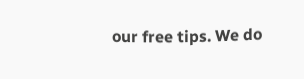our free tips. We do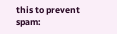this to prevent spam: